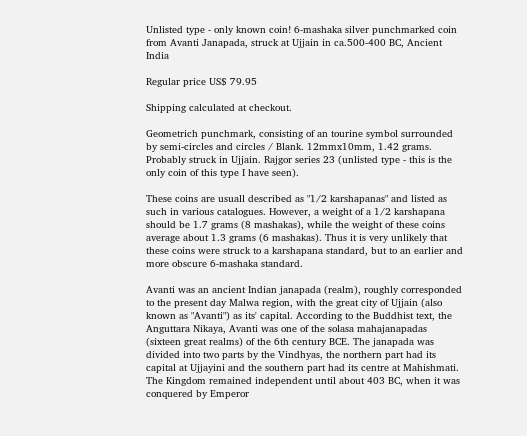Unlisted type - only known coin! 6-mashaka silver punchmarked coin from Avanti Janapada, struck at Ujjain in ca.500-400 BC, Ancient India

Regular price US$ 79.95

Shipping calculated at checkout.

Geometrich punchmark, consisting of an tourine symbol surrounded by semi-circles and circles / Blank. 12mmx10mm, 1.42 grams. Probably struck in Ujjain. Rajgor series 23 (unlisted type - this is the only coin of this type I have seen).

These coins are usuall described as "1/2 karshapanas" and listed as such in various catalogues. However, a weight of a 1/2 karshapana should be 1.7 grams (8 mashakas), while the weight of these coins average about 1.3 grams (6 mashakas). Thus it is very unlikely that these coins were struck to a karshapana standard, but to an earlier and more obscure 6-mashaka standard.

Avanti was an ancient Indian janapada (realm), roughly corresponded to the present day Malwa region, with the great city of Ujjain (also known as "Avanti") as its' capital. According to the Buddhist text, the Anguttara Nikaya, Avanti was one of the solasa mahajanapadas (sixteen great realms) of the 6th century BCE. The janapada was divided into two parts by the Vindhyas, the northern part had its capital at Ujjayini and the southern part had its centre at Mahishmati. The Kingdom remained independent until about 403 BC, when it was conquered by Emperor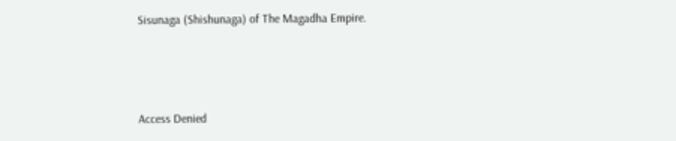Sisunaga (Shishunaga) of The Magadha Empire.



Access Denied